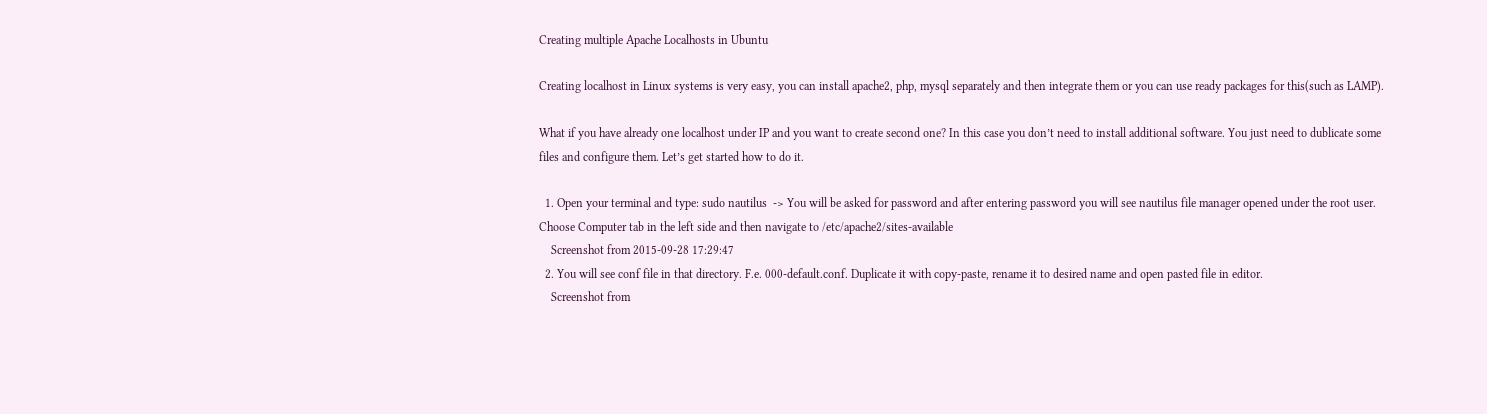Creating multiple Apache Localhosts in Ubuntu

Creating localhost in Linux systems is very easy, you can install apache2, php, mysql separately and then integrate them or you can use ready packages for this(such as LAMP).

What if you have already one localhost under IP and you want to create second one? In this case you don’t need to install additional software. You just need to dublicate some files and configure them. Let’s get started how to do it.

  1. Open your terminal and type: sudo nautilus  -> You will be asked for password and after entering password you will see nautilus file manager opened under the root user. Choose Computer tab in the left side and then navigate to /etc/apache2/sites-available
    Screenshot from 2015-09-28 17:29:47
  2. You will see conf file in that directory. F.e. 000-default.conf. Duplicate it with copy-paste, rename it to desired name and open pasted file in editor.
    Screenshot from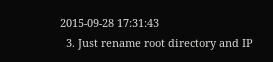2015-09-28 17:31:43
  3. Just rename root directory and IP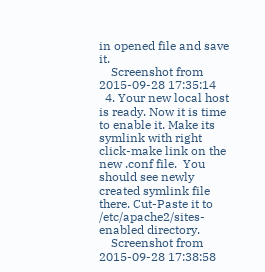in opened file and save it.
    Screenshot from 2015-09-28 17:35:14
  4. Your new local host is ready. Now it is time to enable it. Make its symlink with right click-make link on the new .conf file.  You should see newly created symlink file there. Cut-Paste it to /etc/apache2/sites-enabled directory.
    Screenshot from 2015-09-28 17:38:58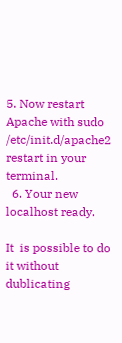5. Now restart Apache with sudo /etc/init.d/apache2 restart in your terminal.
  6. Your new localhost ready.

It  is possible to do it without dublicating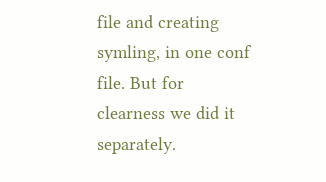file and creating symling, in one conf file. But for clearness we did it separately.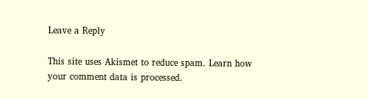Leave a Reply

This site uses Akismet to reduce spam. Learn how your comment data is processed.